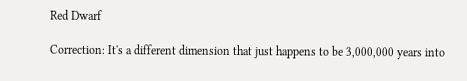Red Dwarf

Correction: It's a different dimension that just happens to be 3,000,000 years into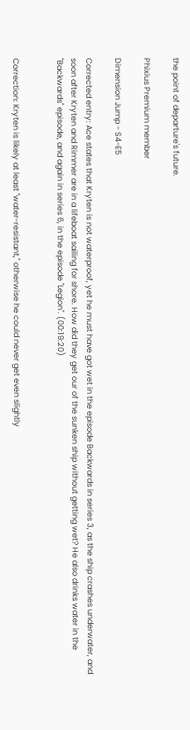the point of departure's future.

Phixius Premium member

Dimension Jump - S4-E5

Corrected entry: Ace states that Kryten is not waterproof, yet he must have got wet in the episode Backwards in series 3, as the ship crashes underwater, and soon after Kryten and Rimmer are in a lifeboat sailing for shore. How did they get our of the sunken ship without getting wet? He also drinks water in the "Backwards" episode, and again in series 6, in the episode "Legion". (00:19:20)


Correction: Kryten is likely at least "water-resistant," otherwise he could never get even slightly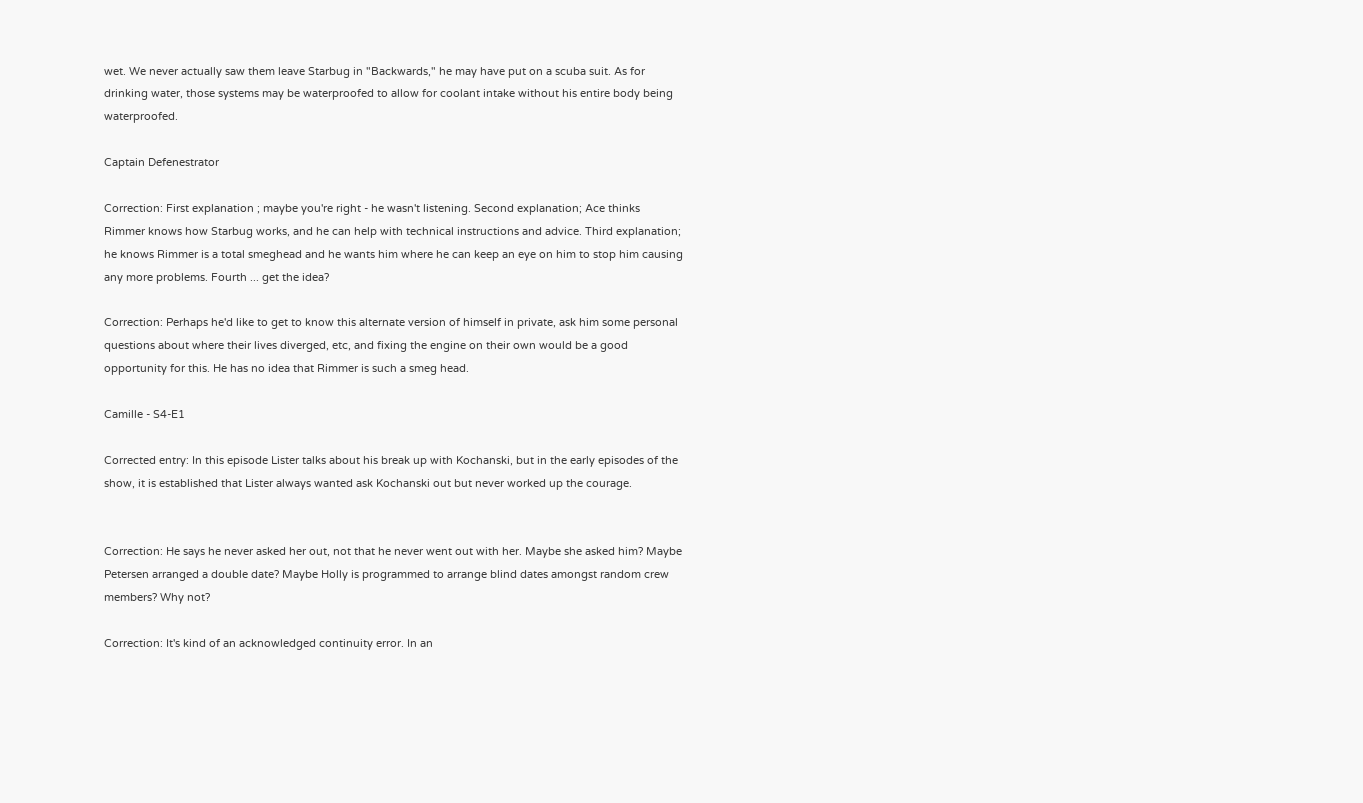wet. We never actually saw them leave Starbug in "Backwards," he may have put on a scuba suit. As for drinking water, those systems may be waterproofed to allow for coolant intake without his entire body being waterproofed.

Captain Defenestrator

Correction: First explanation ; maybe you're right - he wasn't listening. Second explanation; Ace thinks Rimmer knows how Starbug works, and he can help with technical instructions and advice. Third explanation; he knows Rimmer is a total smeghead and he wants him where he can keep an eye on him to stop him causing any more problems. Fourth ... get the idea?

Correction: Perhaps he'd like to get to know this alternate version of himself in private, ask him some personal questions about where their lives diverged, etc, and fixing the engine on their own would be a good opportunity for this. He has no idea that Rimmer is such a smeg head.

Camille - S4-E1

Corrected entry: In this episode Lister talks about his break up with Kochanski, but in the early episodes of the show, it is established that Lister always wanted ask Kochanski out but never worked up the courage.


Correction: He says he never asked her out, not that he never went out with her. Maybe she asked him? Maybe Petersen arranged a double date? Maybe Holly is programmed to arrange blind dates amongst random crew members? Why not?

Correction: It's kind of an acknowledged continuity error. In an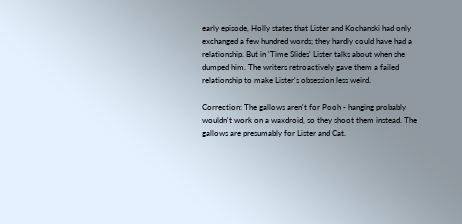early episode, Holly states that Lister and Kochanski had only exchanged a few hundred words; they hardly could have had a relationship. But in 'Time Slides' Lister talks about when she dumped him. The writers retroactively gave them a failed relationship to make Lister's obsession less weird.

Correction: The gallows aren't for Pooh - hanging probably wouldn't work on a waxdroid, so they shoot them instead. The gallows are presumably for Lister and Cat.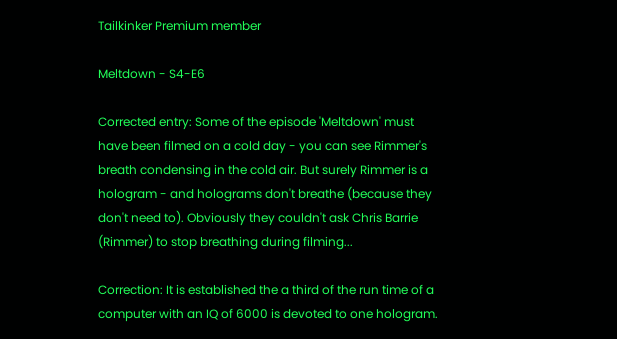Tailkinker Premium member

Meltdown - S4-E6

Corrected entry: Some of the episode 'Meltdown' must have been filmed on a cold day - you can see Rimmer's breath condensing in the cold air. But surely Rimmer is a hologram - and holograms don't breathe (because they don't need to). Obviously they couldn't ask Chris Barrie (Rimmer) to stop breathing during filming...

Correction: It is established the a third of the run time of a computer with an IQ of 6000 is devoted to one hologram.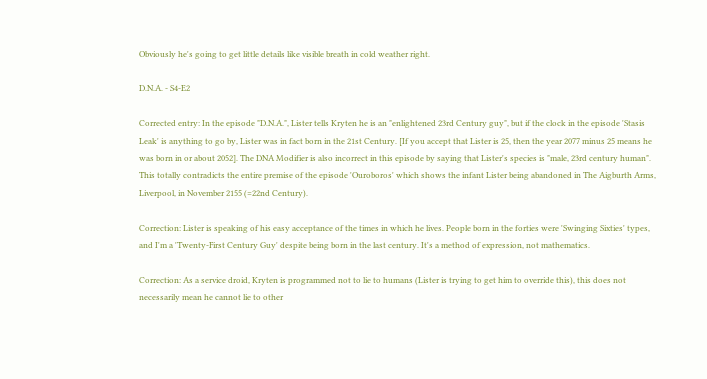Obviously he's going to get little details like visible breath in cold weather right.

D.N.A. - S4-E2

Corrected entry: In the episode "D.N.A.", Lister tells Kryten he is an "enlightened 23rd Century guy", but if the clock in the episode 'Stasis Leak' is anything to go by, Lister was in fact born in the 21st Century. [If you accept that Lister is 25, then the year 2077 minus 25 means he was born in or about 2052]. The DNA Modifier is also incorrect in this episode by saying that Lister's species is "male, 23rd century human". This totally contradicts the entire premise of the episode 'Ouroboros' which shows the infant Lister being abandoned in The Aigburth Arms, Liverpool, in November 2155 (=22nd Century).

Correction: Lister is speaking of his easy acceptance of the times in which he lives. People born in the forties were 'Swinging Sixties' types, and I'm a 'Twenty-First Century Guy' despite being born in the last century. It's a method of expression, not mathematics.

Correction: As a service droid, Kryten is programmed not to lie to humans (Lister is trying to get him to override this), this does not necessarily mean he cannot lie to other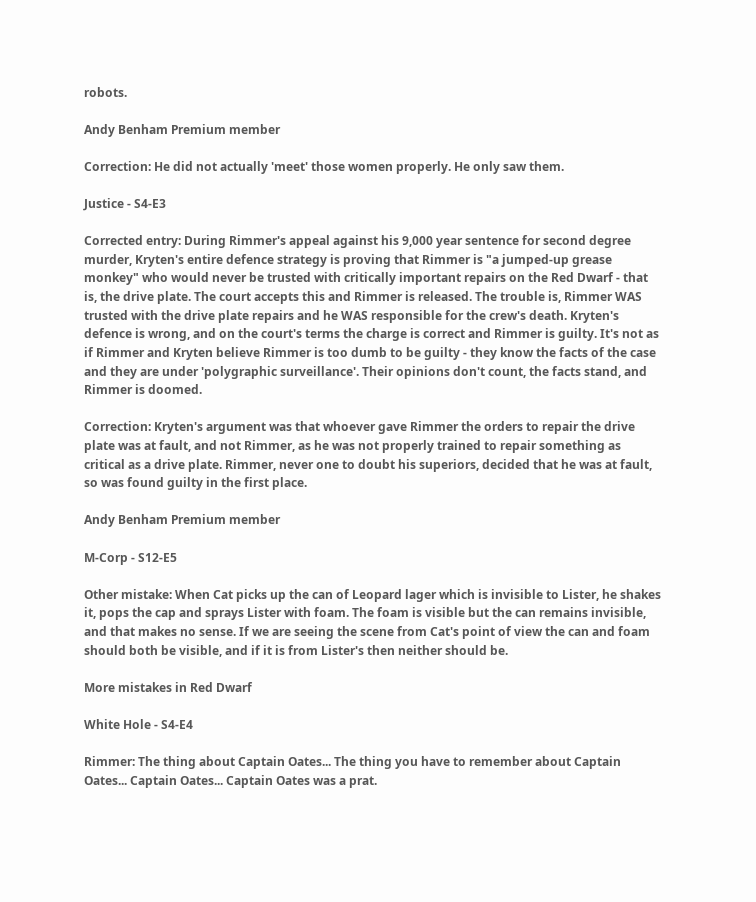robots.

Andy Benham Premium member

Correction: He did not actually 'meet' those women properly. He only saw them.

Justice - S4-E3

Corrected entry: During Rimmer's appeal against his 9,000 year sentence for second degree murder, Kryten's entire defence strategy is proving that Rimmer is "a jumped-up grease monkey" who would never be trusted with critically important repairs on the Red Dwarf - that is, the drive plate. The court accepts this and Rimmer is released. The trouble is, Rimmer WAS trusted with the drive plate repairs and he WAS responsible for the crew's death. Kryten's defence is wrong, and on the court's terms the charge is correct and Rimmer is guilty. It's not as if Rimmer and Kryten believe Rimmer is too dumb to be guilty - they know the facts of the case and they are under 'polygraphic surveillance'. Their opinions don't count, the facts stand, and Rimmer is doomed.

Correction: Kryten's argument was that whoever gave Rimmer the orders to repair the drive plate was at fault, and not Rimmer, as he was not properly trained to repair something as critical as a drive plate. Rimmer, never one to doubt his superiors, decided that he was at fault, so was found guilty in the first place.

Andy Benham Premium member

M-Corp - S12-E5

Other mistake: When Cat picks up the can of Leopard lager which is invisible to Lister, he shakes it, pops the cap and sprays Lister with foam. The foam is visible but the can remains invisible, and that makes no sense. If we are seeing the scene from Cat's point of view the can and foam should both be visible, and if it is from Lister's then neither should be.

More mistakes in Red Dwarf

White Hole - S4-E4

Rimmer: The thing about Captain Oates... The thing you have to remember about Captain Oates... Captain Oates... Captain Oates was a prat.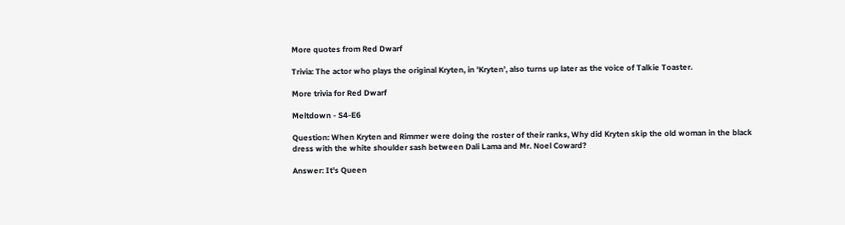More quotes from Red Dwarf

Trivia: The actor who plays the original Kryten, in 'Kryten', also turns up later as the voice of Talkie Toaster.

More trivia for Red Dwarf

Meltdown - S4-E6

Question: When Kryten and Rimmer were doing the roster of their ranks, Why did Kryten skip the old woman in the black dress with the white shoulder sash between Dali Lama and Mr. Noel Coward?

Answer: It's Queen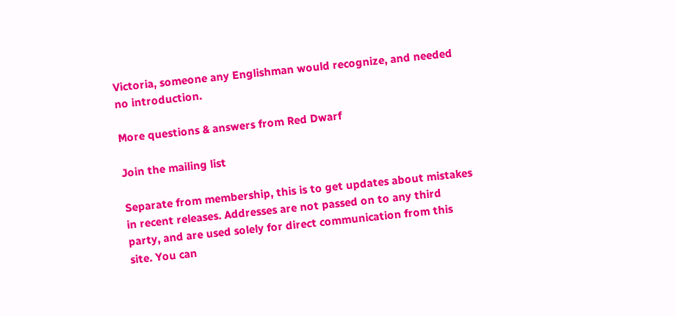Victoria, someone any Englishman would recognize, and needed no introduction.

More questions & answers from Red Dwarf

Join the mailing list

Separate from membership, this is to get updates about mistakes in recent releases. Addresses are not passed on to any third party, and are used solely for direct communication from this site. You can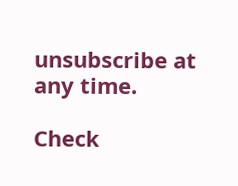unsubscribe at any time.

Check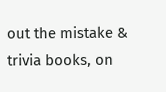out the mistake & trivia books, on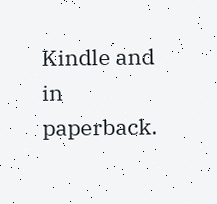Kindle and in paperback.